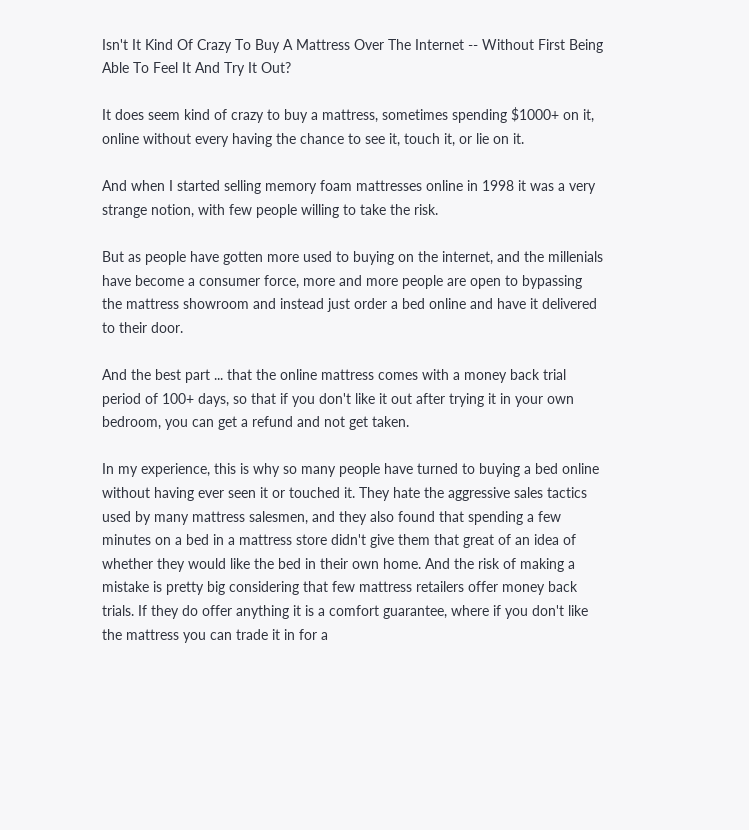Isn't It Kind Of Crazy To Buy A Mattress Over The Internet -- Without First Being Able To Feel It And Try It Out?

It does seem kind of crazy to buy a mattress, sometimes spending $1000+ on it, online without every having the chance to see it, touch it, or lie on it.

And when I started selling memory foam mattresses online in 1998 it was a very strange notion, with few people willing to take the risk.

But as people have gotten more used to buying on the internet, and the millenials have become a consumer force, more and more people are open to bypassing the mattress showroom and instead just order a bed online and have it delivered to their door.

And the best part ... that the online mattress comes with a money back trial period of 100+ days, so that if you don't like it out after trying it in your own bedroom, you can get a refund and not get taken.

In my experience, this is why so many people have turned to buying a bed online without having ever seen it or touched it. They hate the aggressive sales tactics used by many mattress salesmen, and they also found that spending a few minutes on a bed in a mattress store didn't give them that great of an idea of whether they would like the bed in their own home. And the risk of making a mistake is pretty big considering that few mattress retailers offer money back trials. If they do offer anything it is a comfort guarantee, where if you don't like the mattress you can trade it in for a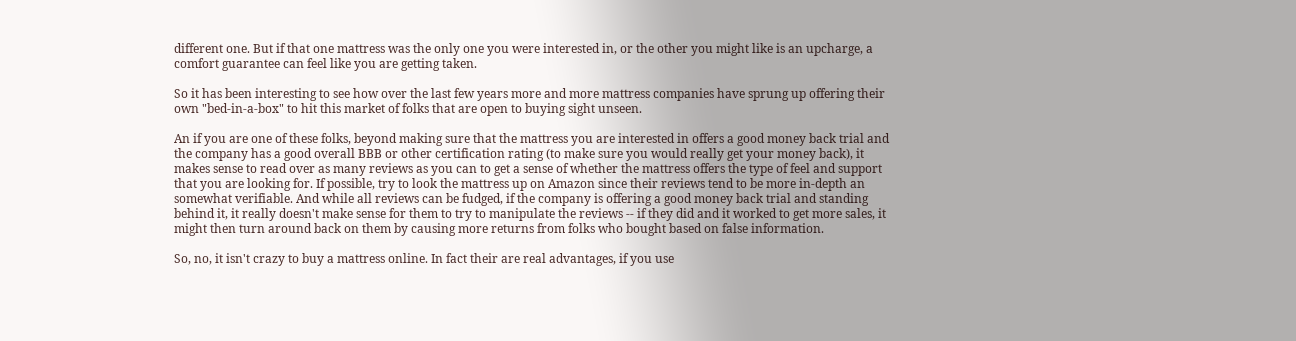different one. But if that one mattress was the only one you were interested in, or the other you might like is an upcharge, a comfort guarantee can feel like you are getting taken.

So it has been interesting to see how over the last few years more and more mattress companies have sprung up offering their own "bed-in-a-box" to hit this market of folks that are open to buying sight unseen.

An if you are one of these folks, beyond making sure that the mattress you are interested in offers a good money back trial and the company has a good overall BBB or other certification rating (to make sure you would really get your money back), it makes sense to read over as many reviews as you can to get a sense of whether the mattress offers the type of feel and support that you are looking for. If possible, try to look the mattress up on Amazon since their reviews tend to be more in-depth an somewhat verifiable. And while all reviews can be fudged, if the company is offering a good money back trial and standing behind it, it really doesn't make sense for them to try to manipulate the reviews -- if they did and it worked to get more sales, it might then turn around back on them by causing more returns from folks who bought based on false information.

So, no, it isn't crazy to buy a mattress online. In fact their are real advantages, if you use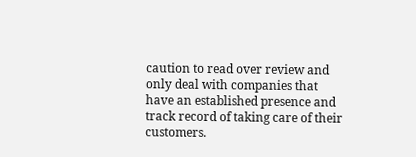caution to read over review and only deal with companies that have an established presence and track record of taking care of their customers.